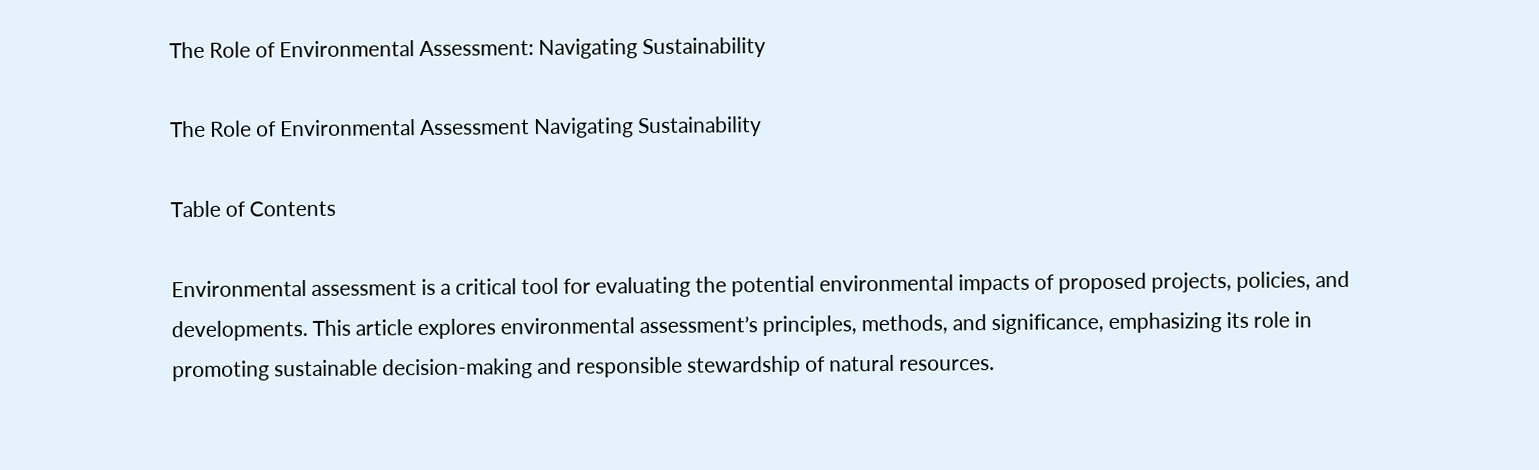The Role of Environmental Assessment: Navigating Sustainability

The Role of Environmental Assessment Navigating Sustainability

Table of Contents

Environmental assessment is a critical tool for evaluating the potential environmental impacts of proposed projects, policies, and developments. This article explores environmental assessment’s principles, methods, and significance, emphasizing its role in promoting sustainable decision-making and responsible stewardship of natural resources.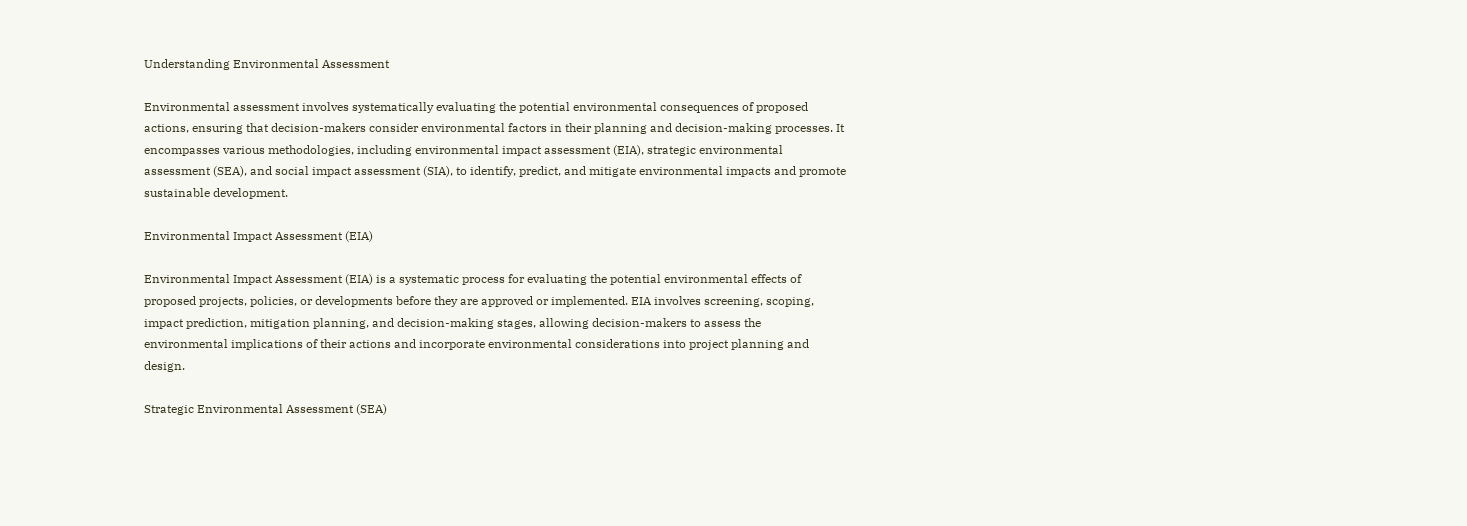Understanding Environmental Assessment

Environmental assessment involves systematically evaluating the potential environmental consequences of proposed actions, ensuring that decision-makers consider environmental factors in their planning and decision-making processes. It encompasses various methodologies, including environmental impact assessment (EIA), strategic environmental assessment (SEA), and social impact assessment (SIA), to identify, predict, and mitigate environmental impacts and promote sustainable development.

Environmental Impact Assessment (EIA)

Environmental Impact Assessment (EIA) is a systematic process for evaluating the potential environmental effects of proposed projects, policies, or developments before they are approved or implemented. EIA involves screening, scoping, impact prediction, mitigation planning, and decision-making stages, allowing decision-makers to assess the environmental implications of their actions and incorporate environmental considerations into project planning and design.

Strategic Environmental Assessment (SEA)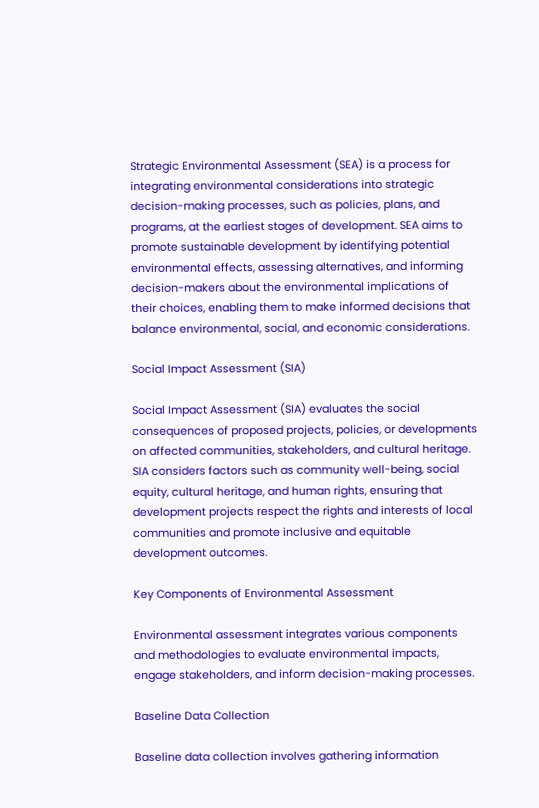Strategic Environmental Assessment (SEA) is a process for integrating environmental considerations into strategic decision-making processes, such as policies, plans, and programs, at the earliest stages of development. SEA aims to promote sustainable development by identifying potential environmental effects, assessing alternatives, and informing decision-makers about the environmental implications of their choices, enabling them to make informed decisions that balance environmental, social, and economic considerations.

Social Impact Assessment (SIA)

Social Impact Assessment (SIA) evaluates the social consequences of proposed projects, policies, or developments on affected communities, stakeholders, and cultural heritage. SIA considers factors such as community well-being, social equity, cultural heritage, and human rights, ensuring that development projects respect the rights and interests of local communities and promote inclusive and equitable development outcomes.

Key Components of Environmental Assessment

Environmental assessment integrates various components and methodologies to evaluate environmental impacts, engage stakeholders, and inform decision-making processes.

Baseline Data Collection

Baseline data collection involves gathering information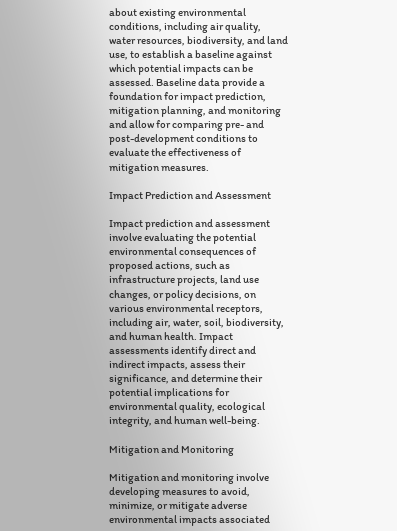about existing environmental conditions, including air quality, water resources, biodiversity, and land use, to establish a baseline against which potential impacts can be assessed. Baseline data provide a foundation for impact prediction, mitigation planning, and monitoring and allow for comparing pre- and post-development conditions to evaluate the effectiveness of mitigation measures.

Impact Prediction and Assessment

Impact prediction and assessment involve evaluating the potential environmental consequences of proposed actions, such as infrastructure projects, land use changes, or policy decisions, on various environmental receptors, including air, water, soil, biodiversity, and human health. Impact assessments identify direct and indirect impacts, assess their significance, and determine their potential implications for environmental quality, ecological integrity, and human well-being.

Mitigation and Monitoring

Mitigation and monitoring involve developing measures to avoid, minimize, or mitigate adverse environmental impacts associated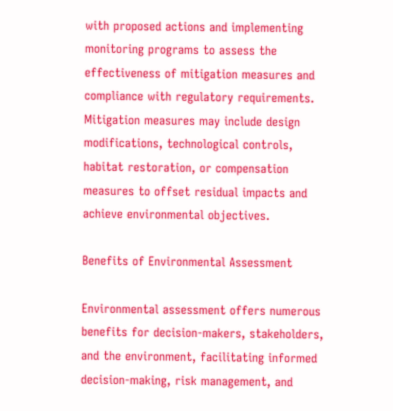with proposed actions and implementing monitoring programs to assess the effectiveness of mitigation measures and compliance with regulatory requirements. Mitigation measures may include design modifications, technological controls, habitat restoration, or compensation measures to offset residual impacts and achieve environmental objectives.

Benefits of Environmental Assessment

Environmental assessment offers numerous benefits for decision-makers, stakeholders, and the environment, facilitating informed decision-making, risk management, and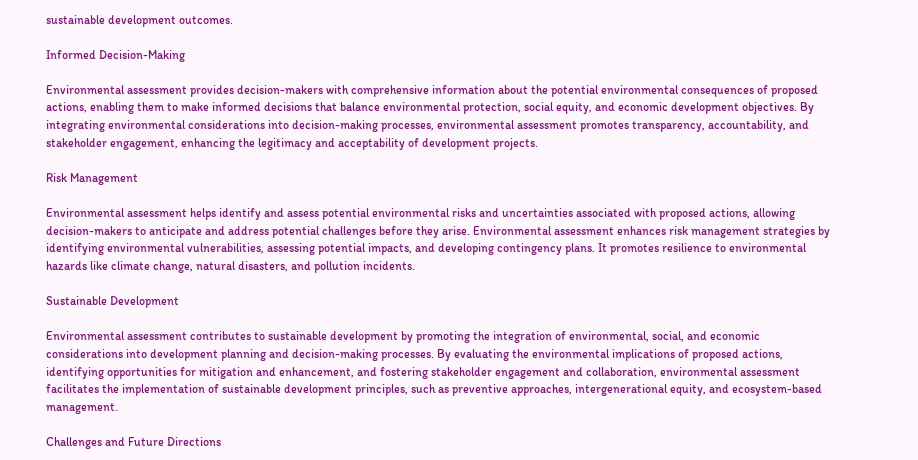sustainable development outcomes.

Informed Decision-Making

Environmental assessment provides decision-makers with comprehensive information about the potential environmental consequences of proposed actions, enabling them to make informed decisions that balance environmental protection, social equity, and economic development objectives. By integrating environmental considerations into decision-making processes, environmental assessment promotes transparency, accountability, and stakeholder engagement, enhancing the legitimacy and acceptability of development projects.

Risk Management

Environmental assessment helps identify and assess potential environmental risks and uncertainties associated with proposed actions, allowing decision-makers to anticipate and address potential challenges before they arise. Environmental assessment enhances risk management strategies by identifying environmental vulnerabilities, assessing potential impacts, and developing contingency plans. It promotes resilience to environmental hazards like climate change, natural disasters, and pollution incidents.

Sustainable Development

Environmental assessment contributes to sustainable development by promoting the integration of environmental, social, and economic considerations into development planning and decision-making processes. By evaluating the environmental implications of proposed actions, identifying opportunities for mitigation and enhancement, and fostering stakeholder engagement and collaboration, environmental assessment facilitates the implementation of sustainable development principles, such as preventive approaches, intergenerational equity, and ecosystem-based management.

Challenges and Future Directions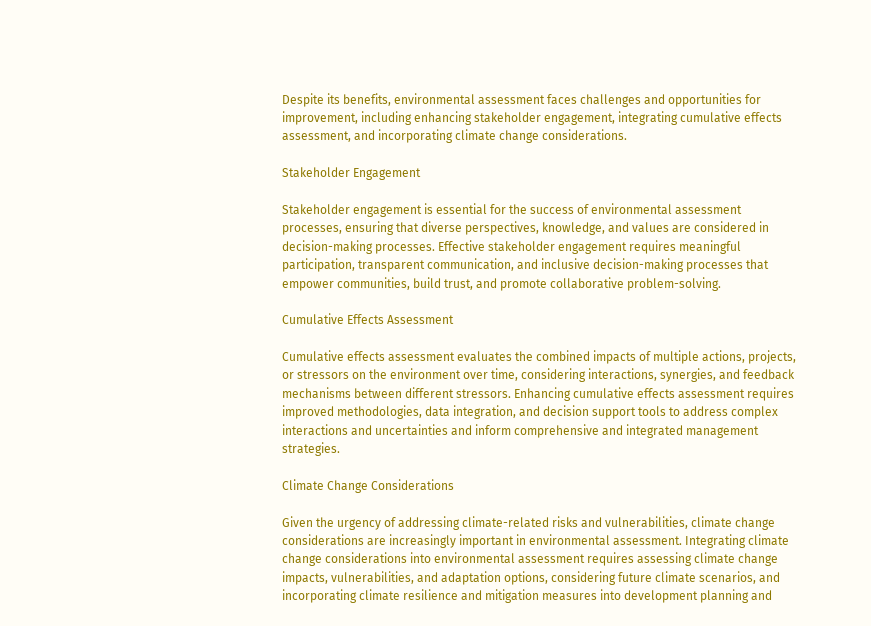Despite its benefits, environmental assessment faces challenges and opportunities for improvement, including enhancing stakeholder engagement, integrating cumulative effects assessment, and incorporating climate change considerations.

Stakeholder Engagement

Stakeholder engagement is essential for the success of environmental assessment processes, ensuring that diverse perspectives, knowledge, and values are considered in decision-making processes. Effective stakeholder engagement requires meaningful participation, transparent communication, and inclusive decision-making processes that empower communities, build trust, and promote collaborative problem-solving.

Cumulative Effects Assessment

Cumulative effects assessment evaluates the combined impacts of multiple actions, projects, or stressors on the environment over time, considering interactions, synergies, and feedback mechanisms between different stressors. Enhancing cumulative effects assessment requires improved methodologies, data integration, and decision support tools to address complex interactions and uncertainties and inform comprehensive and integrated management strategies.

Climate Change Considerations

Given the urgency of addressing climate-related risks and vulnerabilities, climate change considerations are increasingly important in environmental assessment. Integrating climate change considerations into environmental assessment requires assessing climate change impacts, vulnerabilities, and adaptation options, considering future climate scenarios, and incorporating climate resilience and mitigation measures into development planning and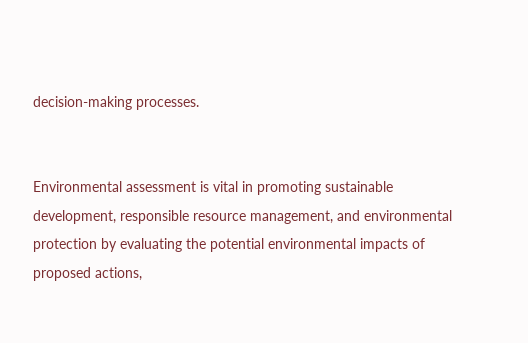decision-making processes.


Environmental assessment is vital in promoting sustainable development, responsible resource management, and environmental protection by evaluating the potential environmental impacts of proposed actions,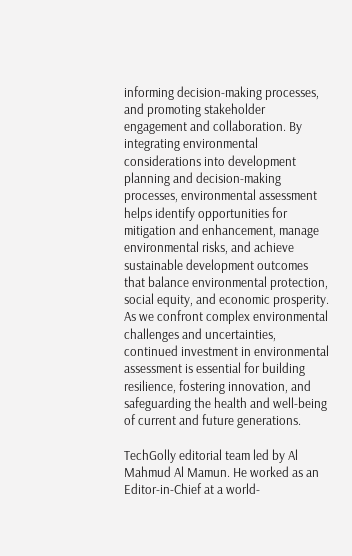informing decision-making processes, and promoting stakeholder engagement and collaboration. By integrating environmental considerations into development planning and decision-making processes, environmental assessment helps identify opportunities for mitigation and enhancement, manage environmental risks, and achieve sustainable development outcomes that balance environmental protection, social equity, and economic prosperity. As we confront complex environmental challenges and uncertainties, continued investment in environmental assessment is essential for building resilience, fostering innovation, and safeguarding the health and well-being of current and future generations.

TechGolly editorial team led by Al Mahmud Al Mamun. He worked as an Editor-in-Chief at a world-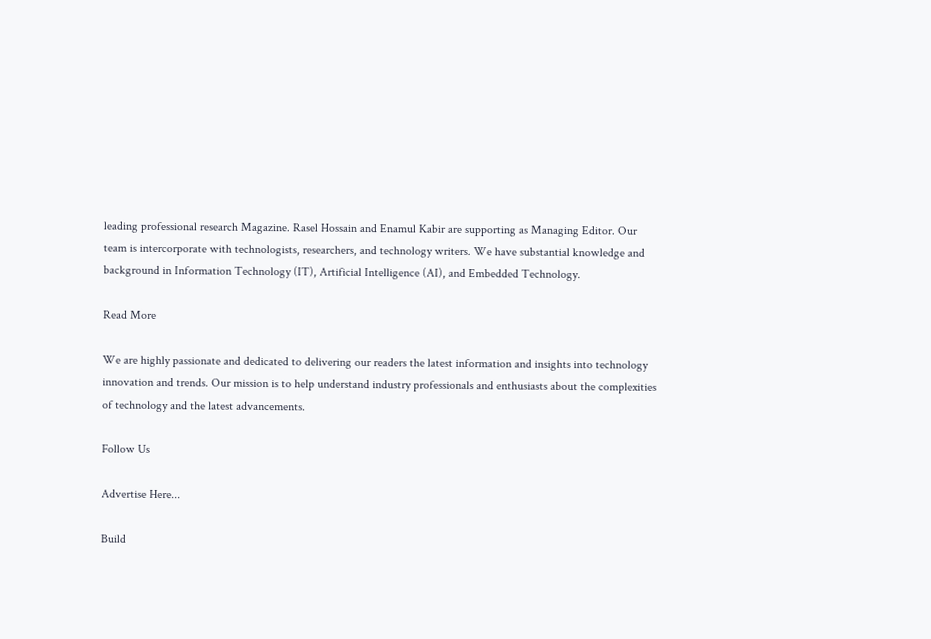leading professional research Magazine. Rasel Hossain and Enamul Kabir are supporting as Managing Editor. Our team is intercorporate with technologists, researchers, and technology writers. We have substantial knowledge and background in Information Technology (IT), Artificial Intelligence (AI), and Embedded Technology.

Read More

We are highly passionate and dedicated to delivering our readers the latest information and insights into technology innovation and trends. Our mission is to help understand industry professionals and enthusiasts about the complexities of technology and the latest advancements.

Follow Us

Advertise Here...

Build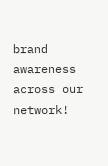brand awareness across our network!